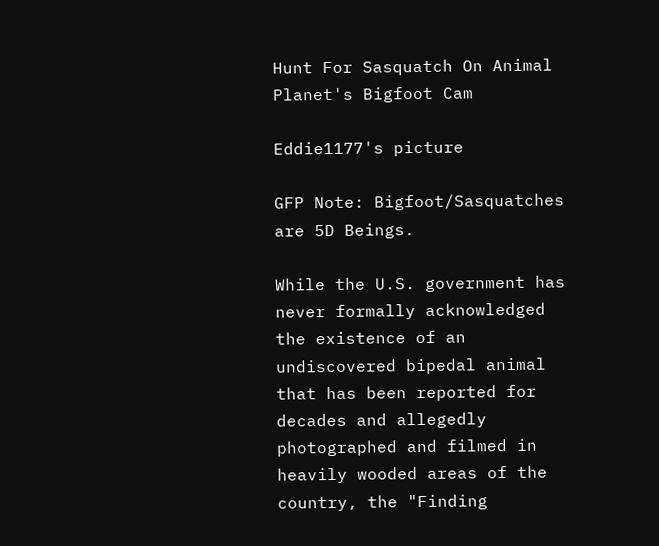Hunt For Sasquatch On Animal Planet's Bigfoot Cam

Eddie1177's picture

GFP Note: Bigfoot/Sasquatches are 5D Beings.

While the U.S. government has never formally acknowledged the existence of an undiscovered bipedal animal that has been reported for decades and allegedly photographed and filmed in heavily wooded areas of the country, the "Finding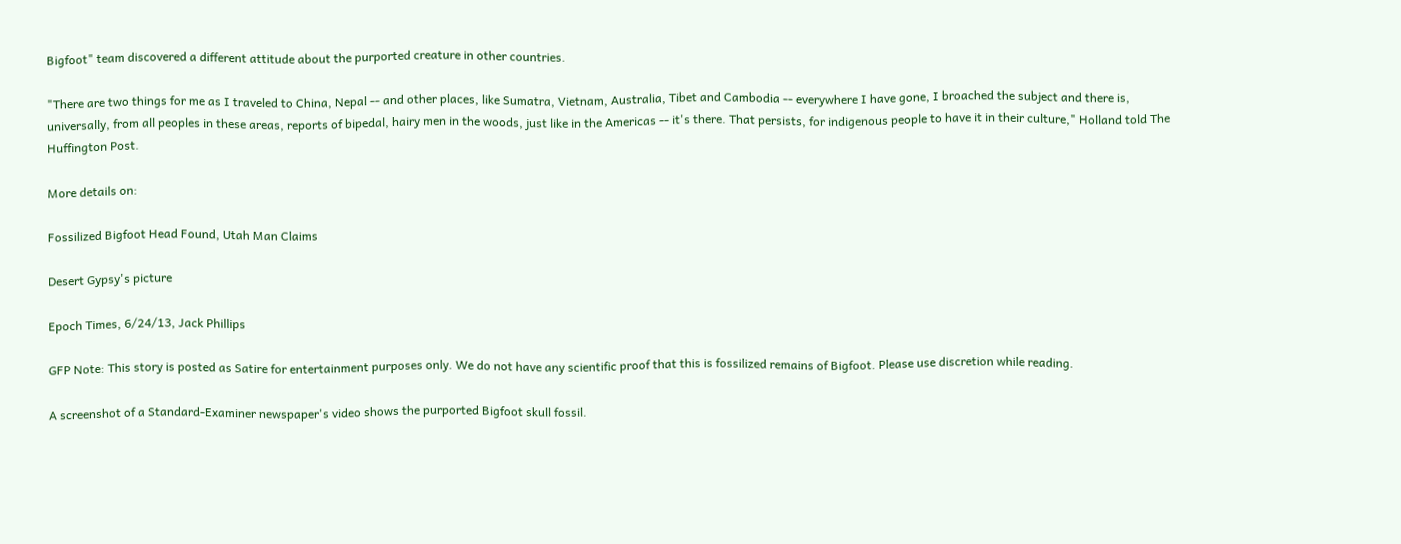Bigfoot" team discovered a different attitude about the purported creature in other countries.

"There are two things for me as I traveled to China, Nepal -- and other places, like Sumatra, Vietnam, Australia, Tibet and Cambodia -- everywhere I have gone, I broached the subject and there is, universally, from all peoples in these areas, reports of bipedal, hairy men in the woods, just like in the Americas -- it's there. That persists, for indigenous people to have it in their culture," Holland told The Huffington Post.

More details on:

Fossilized Bigfoot Head Found, Utah Man Claims

Desert Gypsy's picture

Epoch Times, 6/24/13, Jack Phillips

GFP Note: This story is posted as Satire for entertainment purposes only. We do not have any scientific proof that this is fossilized remains of Bigfoot. Please use discretion while reading.

A screenshot of a Standard-Examiner newspaper's video shows the purported Bigfoot skull fossil.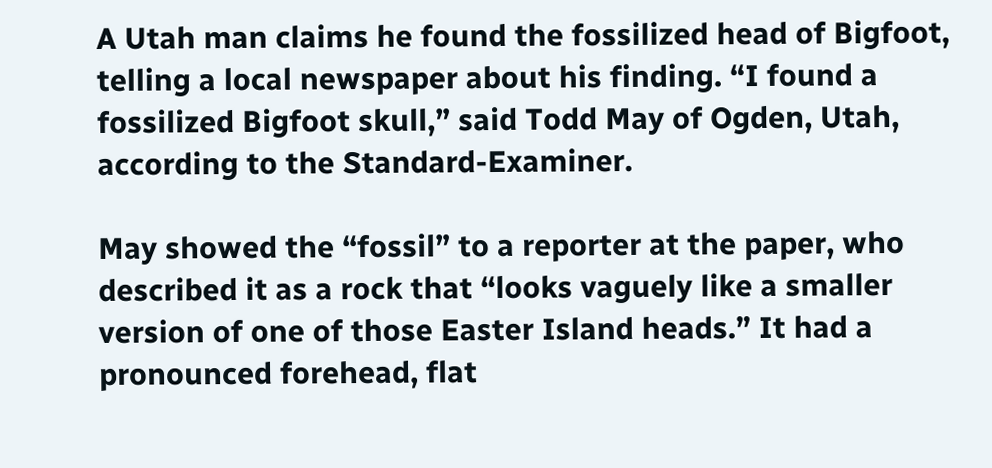A Utah man claims he found the fossilized head of Bigfoot, telling a local newspaper about his finding. “I found a fossilized Bigfoot skull,” said Todd May of Ogden, Utah, according to the Standard-Examiner.

May showed the “fossil” to a reporter at the paper, who described it as a rock that “looks vaguely like a smaller version of one of those Easter Island heads.” It had a pronounced forehead, flat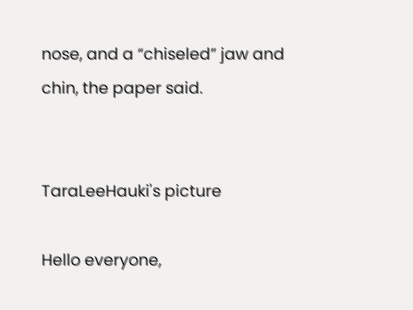nose, and a “chiseled” jaw and chin, the paper said.


TaraLeeHauki's picture

Hello everyone,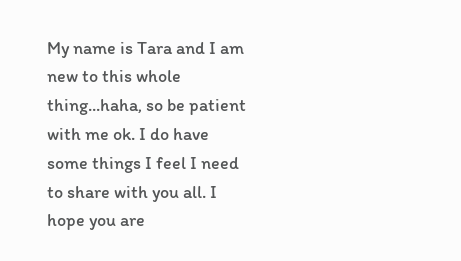My name is Tara and I am new to this whole thing...haha, so be patient with me ok. I do have some things I feel I need to share with you all. I hope you are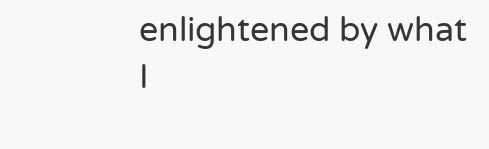enlightened by what I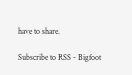have to share.

Subscribe to RSS - Bigfoot